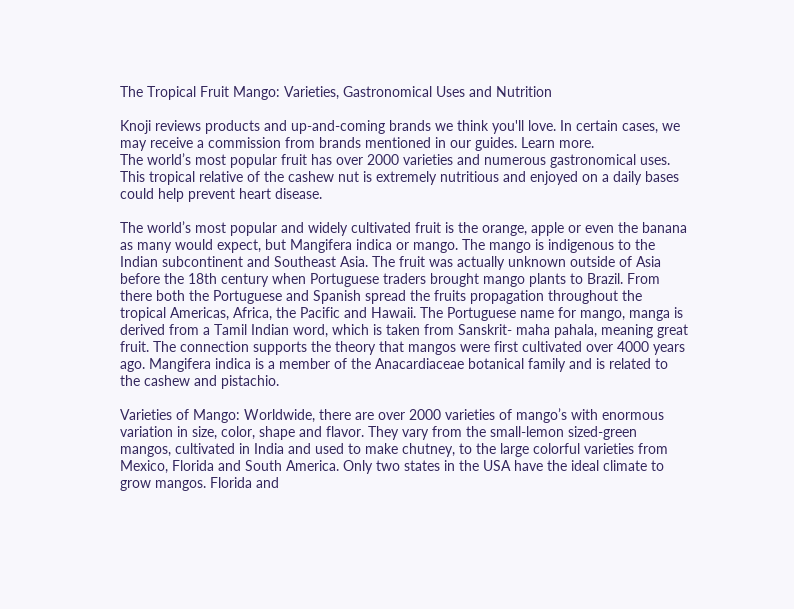The Tropical Fruit Mango: Varieties, Gastronomical Uses and Nutrition

Knoji reviews products and up-and-coming brands we think you'll love. In certain cases, we may receive a commission from brands mentioned in our guides. Learn more.
The world’s most popular fruit has over 2000 varieties and numerous gastronomical uses. This tropical relative of the cashew nut is extremely nutritious and enjoyed on a daily bases could help prevent heart disease.

The world’s most popular and widely cultivated fruit is the orange, apple or even the banana as many would expect, but Mangifera indica or mango. The mango is indigenous to the Indian subcontinent and Southeast Asia. The fruit was actually unknown outside of Asia before the 18th century when Portuguese traders brought mango plants to Brazil. From there both the Portuguese and Spanish spread the fruits propagation throughout the tropical Americas, Africa, the Pacific and Hawaii. The Portuguese name for mango, manga is derived from a Tamil Indian word, which is taken from Sanskrit- maha pahala, meaning great fruit. The connection supports the theory that mangos were first cultivated over 4000 years ago. Mangifera indica is a member of the Anacardiaceae botanical family and is related to the cashew and pistachio.

Varieties of Mango: Worldwide, there are over 2000 varieties of mango’s with enormous variation in size, color, shape and flavor. They vary from the small-lemon sized-green mangos, cultivated in India and used to make chutney, to the large colorful varieties from Mexico, Florida and South America. Only two states in the USA have the ideal climate to grow mangos. Florida and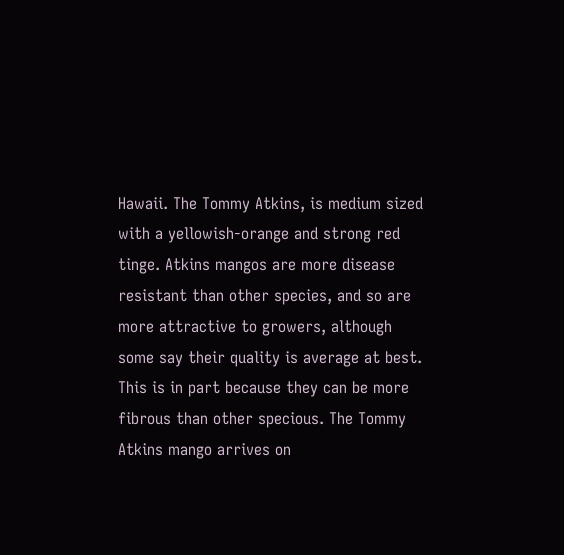Hawaii. The Tommy Atkins, is medium sized with a yellowish-orange and strong red tinge. Atkins mangos are more disease resistant than other species, and so are more attractive to growers, although some say their quality is average at best. This is in part because they can be more fibrous than other specious. The Tommy Atkins mango arrives on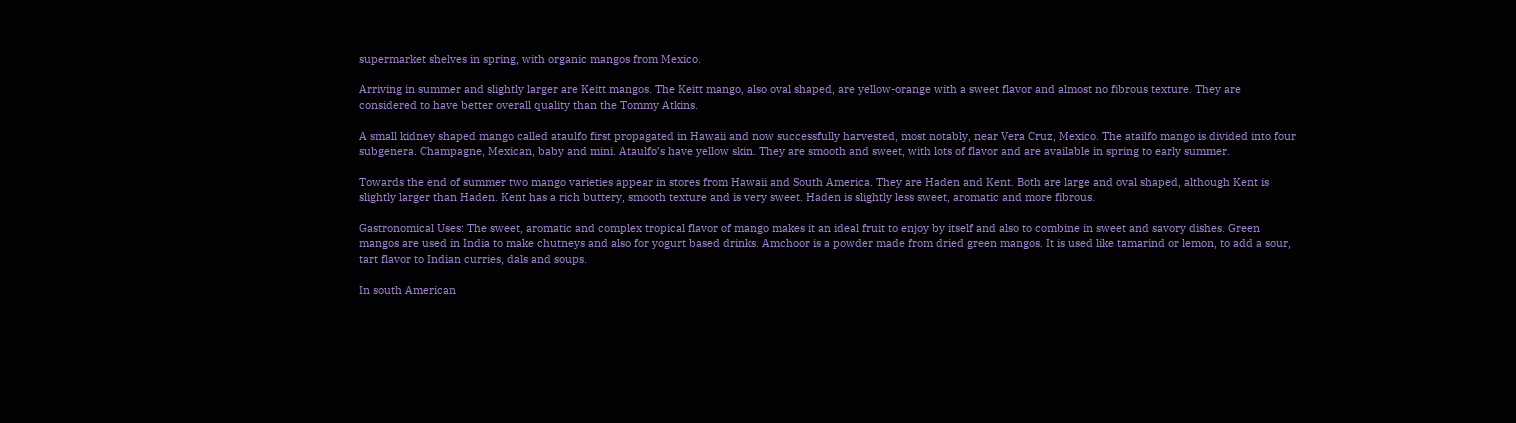supermarket shelves in spring, with organic mangos from Mexico.

Arriving in summer and slightly larger are Keitt mangos. The Keitt mango, also oval shaped, are yellow-orange with a sweet flavor and almost no fibrous texture. They are considered to have better overall quality than the Tommy Atkins.

A small kidney shaped mango called ataulfo first propagated in Hawaii and now successfully harvested, most notably, near Vera Cruz, Mexico. The atailfo mango is divided into four subgenera. Champagne, Mexican, baby and mini. Ataulfo’s have yellow skin. They are smooth and sweet, with lots of flavor and are available in spring to early summer.

Towards the end of summer two mango varieties appear in stores from Hawaii and South America. They are Haden and Kent. Both are large and oval shaped, although Kent is slightly larger than Haden. Kent has a rich buttery, smooth texture and is very sweet. Haden is slightly less sweet, aromatic and more fibrous.

Gastronomical Uses: The sweet, aromatic and complex tropical flavor of mango makes it an ideal fruit to enjoy by itself and also to combine in sweet and savory dishes. Green mangos are used in India to make chutneys and also for yogurt based drinks. Amchoor is a powder made from dried green mangos. It is used like tamarind or lemon, to add a sour, tart flavor to Indian curries, dals and soups.

In south American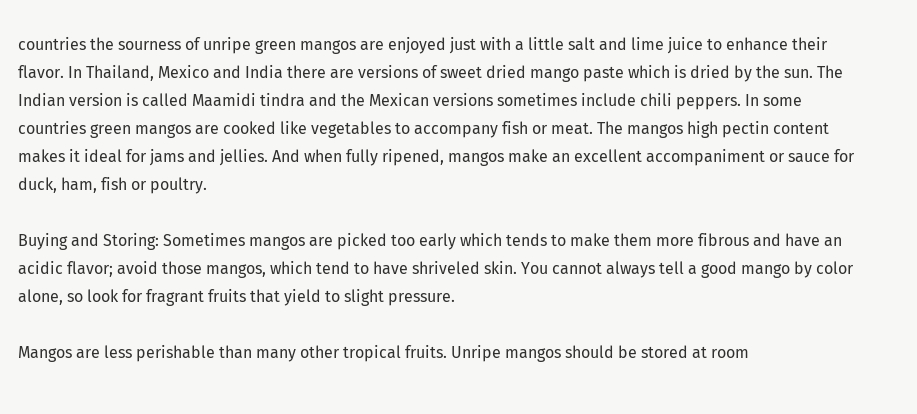countries the sourness of unripe green mangos are enjoyed just with a little salt and lime juice to enhance their flavor. In Thailand, Mexico and India there are versions of sweet dried mango paste which is dried by the sun. The Indian version is called Maamidi tindra and the Mexican versions sometimes include chili peppers. In some countries green mangos are cooked like vegetables to accompany fish or meat. The mangos high pectin content makes it ideal for jams and jellies. And when fully ripened, mangos make an excellent accompaniment or sauce for duck, ham, fish or poultry.

Buying and Storing: Sometimes mangos are picked too early which tends to make them more fibrous and have an acidic flavor; avoid those mangos, which tend to have shriveled skin. You cannot always tell a good mango by color alone, so look for fragrant fruits that yield to slight pressure.

Mangos are less perishable than many other tropical fruits. Unripe mangos should be stored at room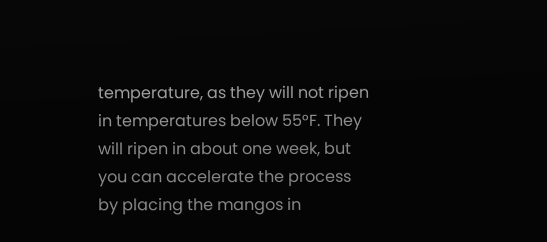temperature, as they will not ripen in temperatures below 55°F. They will ripen in about one week, but you can accelerate the process by placing the mangos in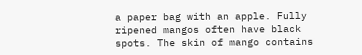a paper bag with an apple. Fully ripened mangos often have black spots. The skin of mango contains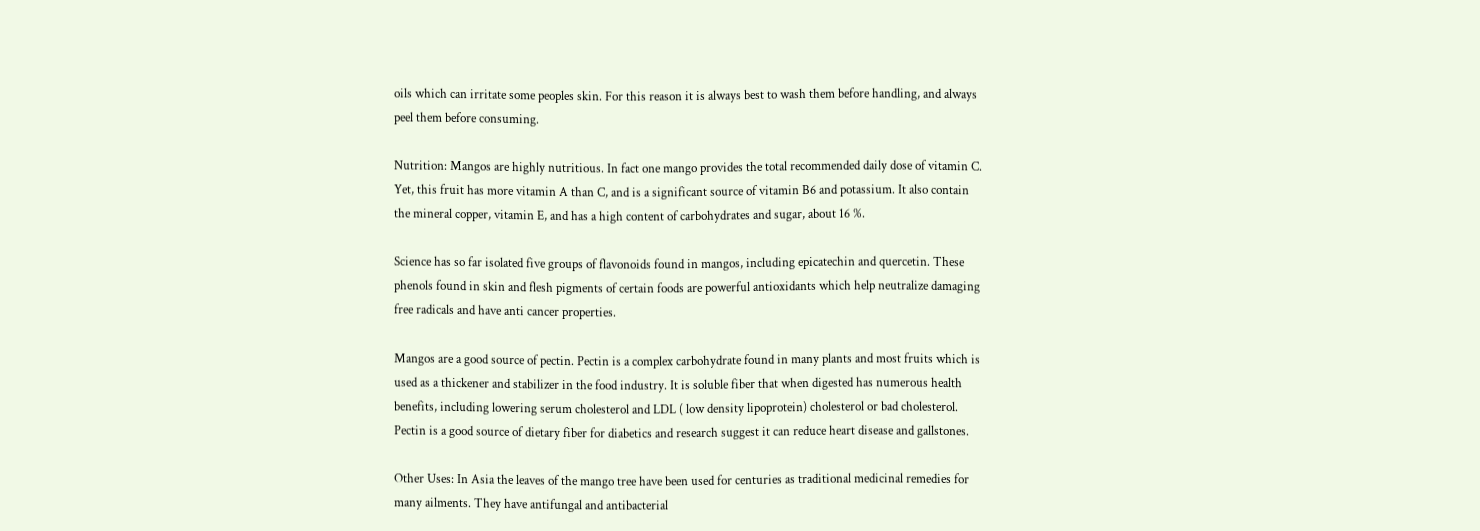oils which can irritate some peoples skin. For this reason it is always best to wash them before handling, and always peel them before consuming.

Nutrition: Mangos are highly nutritious. In fact one mango provides the total recommended daily dose of vitamin C. Yet, this fruit has more vitamin A than C, and is a significant source of vitamin B6 and potassium. It also contain the mineral copper, vitamin E, and has a high content of carbohydrates and sugar, about 16 %.

Science has so far isolated five groups of flavonoids found in mangos, including epicatechin and quercetin. These phenols found in skin and flesh pigments of certain foods are powerful antioxidants which help neutralize damaging free radicals and have anti cancer properties.

Mangos are a good source of pectin. Pectin is a complex carbohydrate found in many plants and most fruits which is used as a thickener and stabilizer in the food industry. It is soluble fiber that when digested has numerous health benefits, including lowering serum cholesterol and LDL ( low density lipoprotein) cholesterol or bad cholesterol. Pectin is a good source of dietary fiber for diabetics and research suggest it can reduce heart disease and gallstones.

Other Uses: In Asia the leaves of the mango tree have been used for centuries as traditional medicinal remedies for many ailments. They have antifungal and antibacterial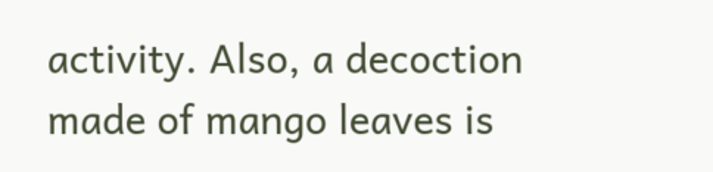activity. Also, a decoction made of mango leaves is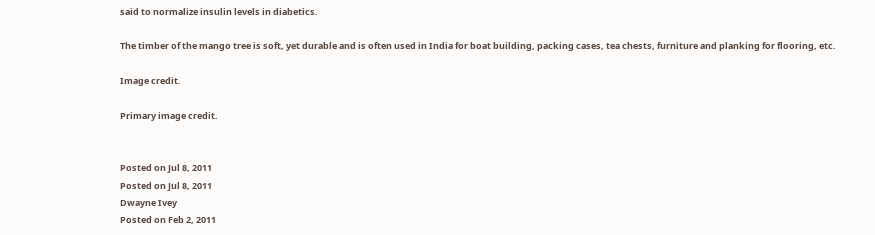said to normalize insulin levels in diabetics.

The timber of the mango tree is soft, yet durable and is often used in India for boat building, packing cases, tea chests, furniture and planking for flooring, etc.

Image credit.

Primary image credit.


Posted on Jul 8, 2011
Posted on Jul 8, 2011
Dwayne Ivey
Posted on Feb 2, 2011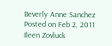Beverly Anne Sanchez
Posted on Feb 2, 2011
Ileen Zovluck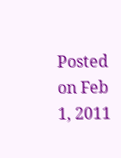Posted on Feb 1, 2011